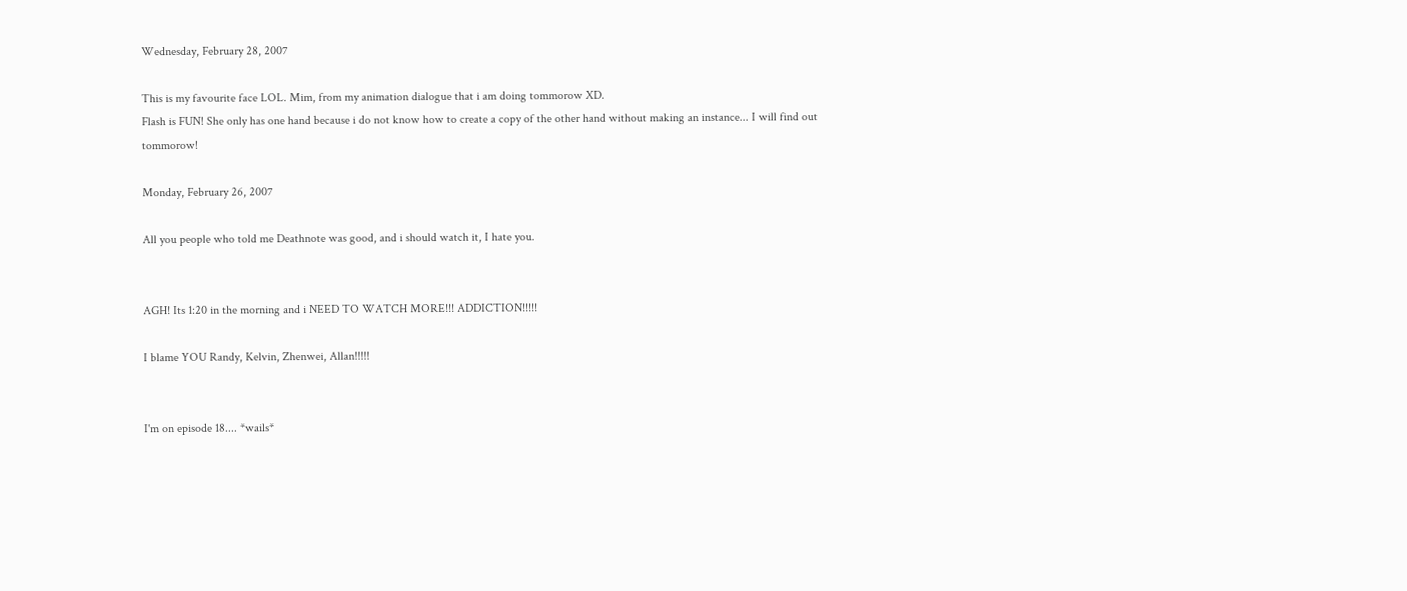Wednesday, February 28, 2007

This is my favourite face LOL. Mim, from my animation dialogue that i am doing tommorow XD.
Flash is FUN! She only has one hand because i do not know how to create a copy of the other hand without making an instance... I will find out tommorow!

Monday, February 26, 2007

All you people who told me Deathnote was good, and i should watch it, I hate you.


AGH! Its 1:20 in the morning and i NEED TO WATCH MORE!!! ADDICTION!!!!!

I blame YOU Randy, Kelvin, Zhenwei, Allan!!!!!


I'm on episode 18.... *wails*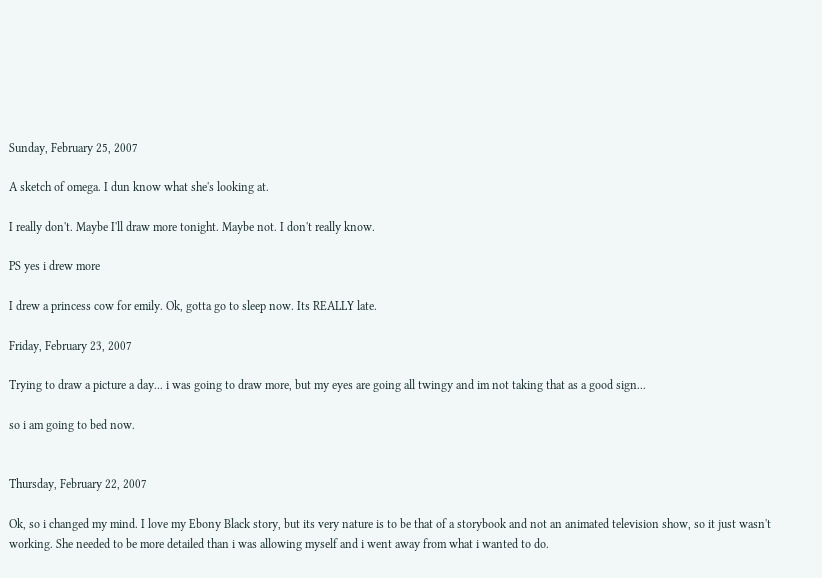Sunday, February 25, 2007

A sketch of omega. I dun know what she's looking at.

I really don't. Maybe I'll draw more tonight. Maybe not. I don't really know.

PS yes i drew more

I drew a princess cow for emily. Ok, gotta go to sleep now. Its REALLY late.

Friday, February 23, 2007

Trying to draw a picture a day... i was going to draw more, but my eyes are going all twingy and im not taking that as a good sign...

so i am going to bed now.


Thursday, February 22, 2007

Ok, so i changed my mind. I love my Ebony Black story, but its very nature is to be that of a storybook and not an animated television show, so it just wasn't working. She needed to be more detailed than i was allowing myself and i went away from what i wanted to do.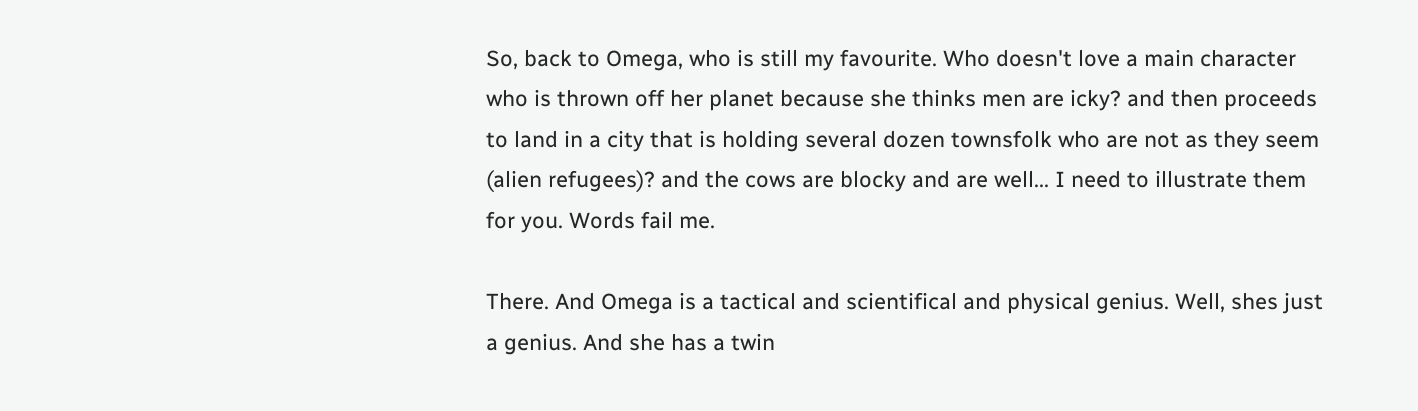So, back to Omega, who is still my favourite. Who doesn't love a main character who is thrown off her planet because she thinks men are icky? and then proceeds to land in a city that is holding several dozen townsfolk who are not as they seem (alien refugees)? and the cows are blocky and are well... I need to illustrate them for you. Words fail me.

There. And Omega is a tactical and scientifical and physical genius. Well, shes just a genius. And she has a twin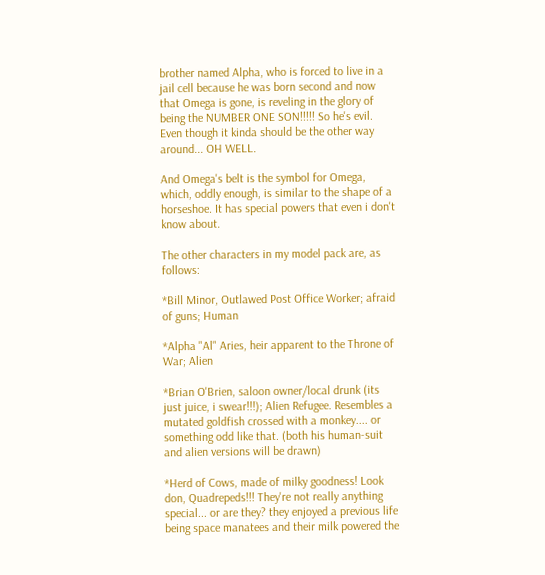brother named Alpha, who is forced to live in a jail cell because he was born second and now that Omega is gone, is reveling in the glory of being the NUMBER ONE SON!!!!! So he's evil. Even though it kinda should be the other way around... OH WELL.

And Omega's belt is the symbol for Omega, which, oddly enough, is similar to the shape of a horseshoe. It has special powers that even i don't know about.

The other characters in my model pack are, as follows:

*Bill Minor, Outlawed Post Office Worker; afraid of guns; Human

*Alpha "Al" Aries, heir apparent to the Throne of War; Alien

*Brian O'Brien, saloon owner/local drunk (its just juice, i swear!!!); Alien Refugee. Resembles a mutated goldfish crossed with a monkey.... or something odd like that. (both his human-suit and alien versions will be drawn)

*Herd of Cows, made of milky goodness! Look don, Quadrepeds!!! They're not really anything special... or are they? they enjoyed a previous life being space manatees and their milk powered the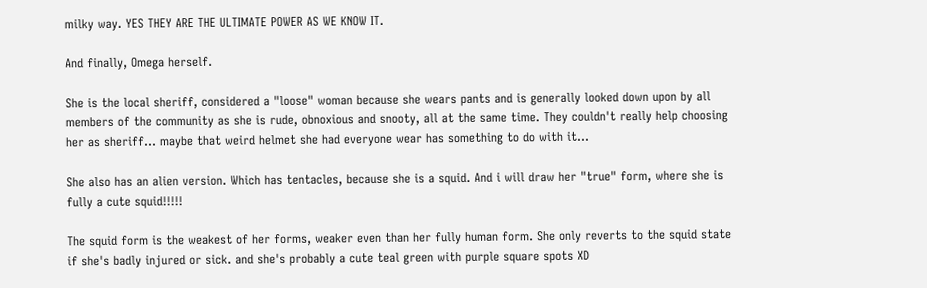milky way. YES THEY ARE THE ULTIMATE POWER AS WE KNOW IT.

And finally, Omega herself.

She is the local sheriff, considered a "loose" woman because she wears pants and is generally looked down upon by all members of the community as she is rude, obnoxious and snooty, all at the same time. They couldn't really help choosing her as sheriff... maybe that weird helmet she had everyone wear has something to do with it...

She also has an alien version. Which has tentacles, because she is a squid. And i will draw her "true" form, where she is fully a cute squid!!!!!

The squid form is the weakest of her forms, weaker even than her fully human form. She only reverts to the squid state if she's badly injured or sick. and she's probably a cute teal green with purple square spots XD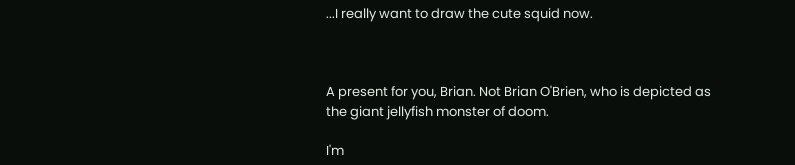...I really want to draw the cute squid now.



A present for you, Brian. Not Brian O'Brien, who is depicted as the giant jellyfish monster of doom.

I'm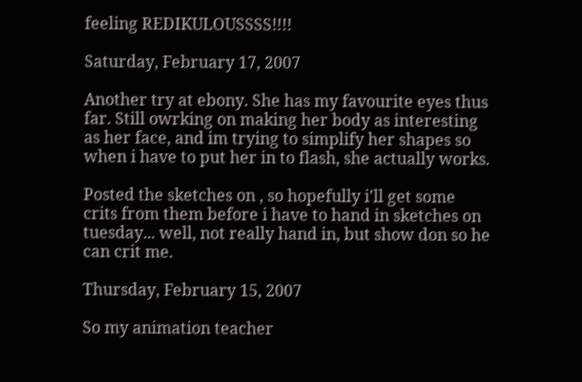feeling REDIKULOUSSSS!!!!

Saturday, February 17, 2007

Another try at ebony. She has my favourite eyes thus far. Still owrking on making her body as interesting as her face, and im trying to simplify her shapes so when i have to put her in to flash, she actually works.

Posted the sketches on , so hopefully i'll get some crits from them before i have to hand in sketches on tuesday... well, not really hand in, but show don so he can crit me.

Thursday, February 15, 2007

So my animation teacher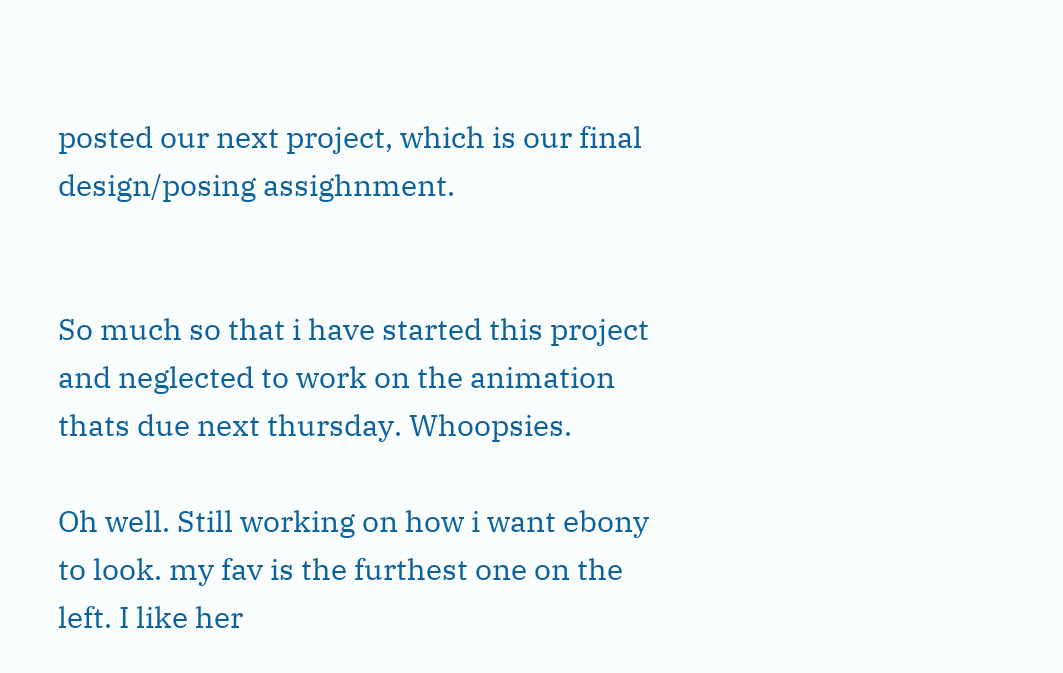posted our next project, which is our final design/posing assighnment.


So much so that i have started this project and neglected to work on the animation thats due next thursday. Whoopsies.

Oh well. Still working on how i want ebony to look. my fav is the furthest one on the left. I like her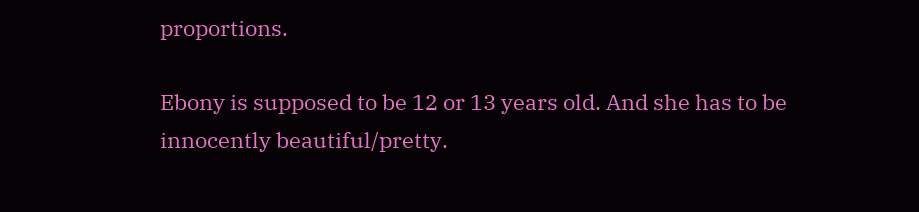proportions.

Ebony is supposed to be 12 or 13 years old. And she has to be innocently beautiful/pretty.